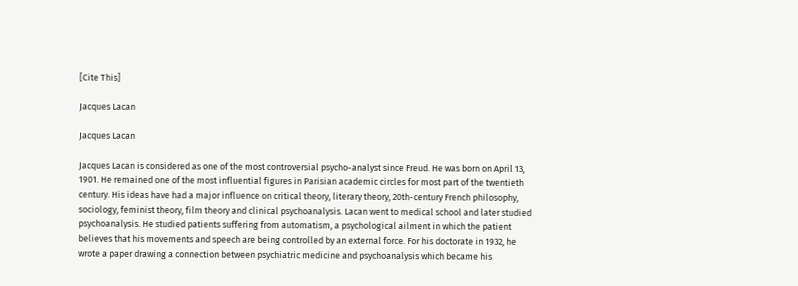[Cite This]

Jacques Lacan

Jacques Lacan

Jacques Lacan is considered as one of the most controversial psycho-analyst since Freud. He was born on April 13, 1901. He remained one of the most influential figures in Parisian academic circles for most part of the twentieth century. His ideas have had a major influence on critical theory, literary theory, 20th-century French philosophy, sociology, feminist theory, film theory and clinical psychoanalysis. Lacan went to medical school and later studied psychoanalysis. He studied patients suffering from automatism, a psychological ailment in which the patient believes that his movements and speech are being controlled by an external force. For his doctorate in 1932, he wrote a paper drawing a connection between psychiatric medicine and psychoanalysis which became his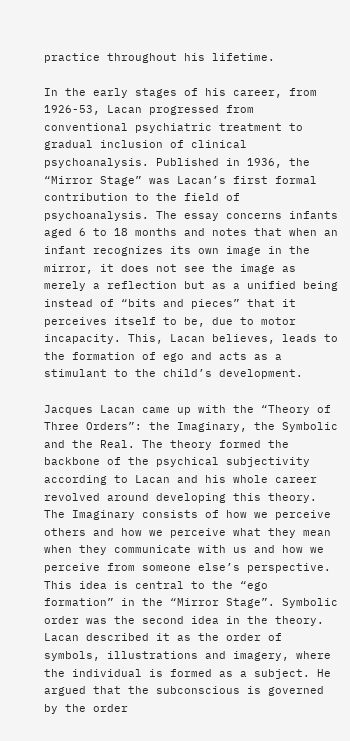practice throughout his lifetime.

In the early stages of his career, from 1926-53, Lacan progressed from conventional psychiatric treatment to gradual inclusion of clinical psychoanalysis. Published in 1936, the “Mirror Stage” was Lacan’s first formal contribution to the field of psychoanalysis. The essay concerns infants aged 6 to 18 months and notes that when an infant recognizes its own image in the mirror, it does not see the image as merely a reflection but as a unified being instead of “bits and pieces” that it perceives itself to be, due to motor incapacity. This, Lacan believes, leads to the formation of ego and acts as a stimulant to the child’s development.

Jacques Lacan came up with the “Theory of Three Orders”: the Imaginary, the Symbolic and the Real. The theory formed the backbone of the psychical subjectivity according to Lacan and his whole career revolved around developing this theory. The Imaginary consists of how we perceive others and how we perceive what they mean when they communicate with us and how we perceive from someone else’s perspective. This idea is central to the “ego formation” in the “Mirror Stage”. Symbolic order was the second idea in the theory. Lacan described it as the order of symbols, illustrations and imagery, where the individual is formed as a subject. He argued that the subconscious is governed by the order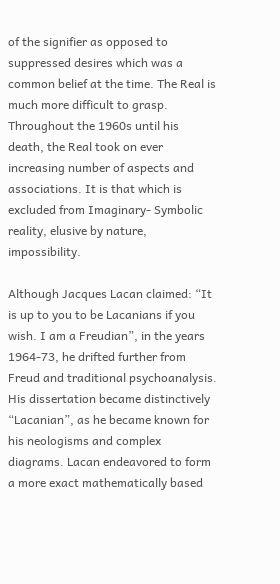of the signifier as opposed to suppressed desires which was a common belief at the time. The Real is much more difficult to grasp. Throughout the 1960s until his death, the Real took on ever increasing number of aspects and associations. It is that which is excluded from Imaginary- Symbolic reality, elusive by nature, impossibility.

Although Jacques Lacan claimed: “It is up to you to be Lacanians if you wish. I am a Freudian”, in the years 1964-73, he drifted further from Freud and traditional psychoanalysis. His dissertation became distinctively “Lacanian”, as he became known for his neologisms and complex diagrams. Lacan endeavored to form a more exact mathematically based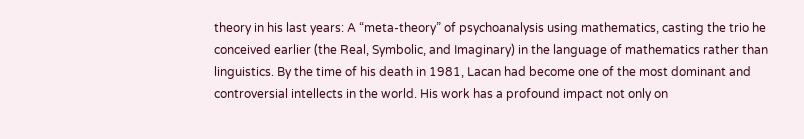theory in his last years: A “meta-theory” of psychoanalysis using mathematics, casting the trio he conceived earlier (the Real, Symbolic, and Imaginary) in the language of mathematics rather than linguistics. By the time of his death in 1981, Lacan had become one of the most dominant and controversial intellects in the world. His work has a profound impact not only on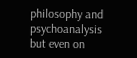philosophy and psychoanalysis but even on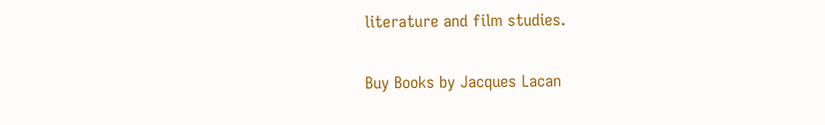literature and film studies.

Buy Books by Jacques Lacan